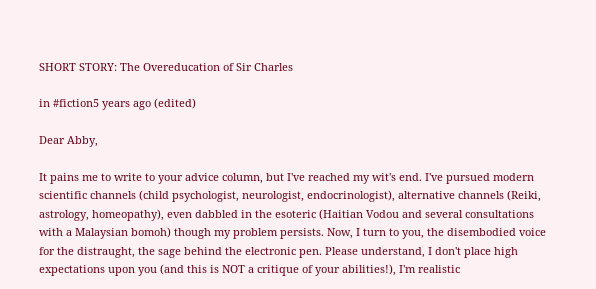SHORT STORY: The Overeducation of Sir Charles

in #fiction5 years ago (edited)

Dear Abby,

It pains me to write to your advice column, but I've reached my wit's end. I've pursued modern scientific channels (child psychologist, neurologist, endocrinologist), alternative channels (Reiki, astrology, homeopathy), even dabbled in the esoteric (Haitian Vodou and several consultations with a Malaysian bomoh) though my problem persists. Now, I turn to you, the disembodied voice for the distraught, the sage behind the electronic pen. Please understand, I don't place high expectations upon you (and this is NOT a critique of your abilities!), I'm realistic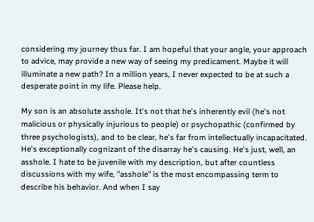considering my journey thus far. I am hopeful that your angle, your approach to advice, may provide a new way of seeing my predicament. Maybe it will illuminate a new path? In a million years, I never expected to be at such a desperate point in my life. Please help.

My son is an absolute asshole. It's not that he's inherently evil (he's not malicious or physically injurious to people) or psychopathic (confirmed by three psychologists), and to be clear, he's far from intellectually incapacitated. He's exceptionally cognizant of the disarray he's causing. He's just, well, an asshole. I hate to be juvenile with my description, but after countless discussions with my wife, "asshole" is the most encompassing term to describe his behavior. And when I say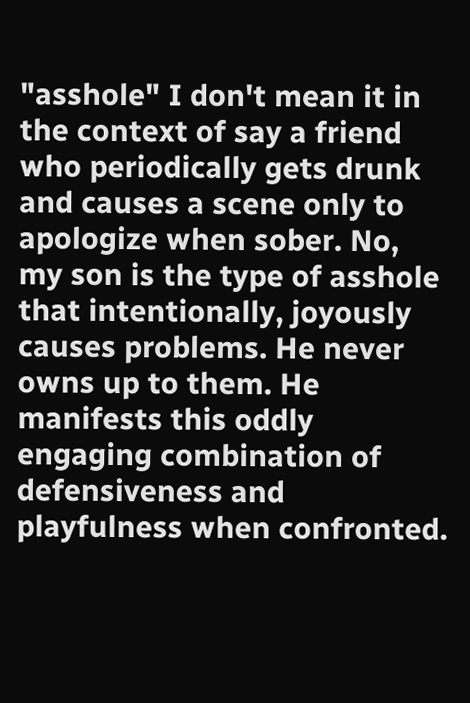"asshole" I don't mean it in the context of say a friend who periodically gets drunk and causes a scene only to apologize when sober. No, my son is the type of asshole that intentionally, joyously causes problems. He never owns up to them. He manifests this oddly engaging combination of defensiveness and playfulness when confronted.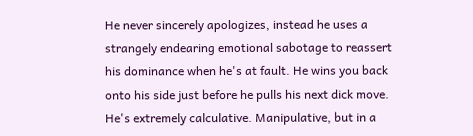He never sincerely apologizes, instead he uses a strangely endearing emotional sabotage to reassert his dominance when he's at fault. He wins you back onto his side just before he pulls his next dick move. He's extremely calculative. Manipulative, but in a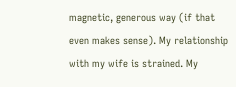magnetic, generous way (if that even makes sense). My relationship with my wife is strained. My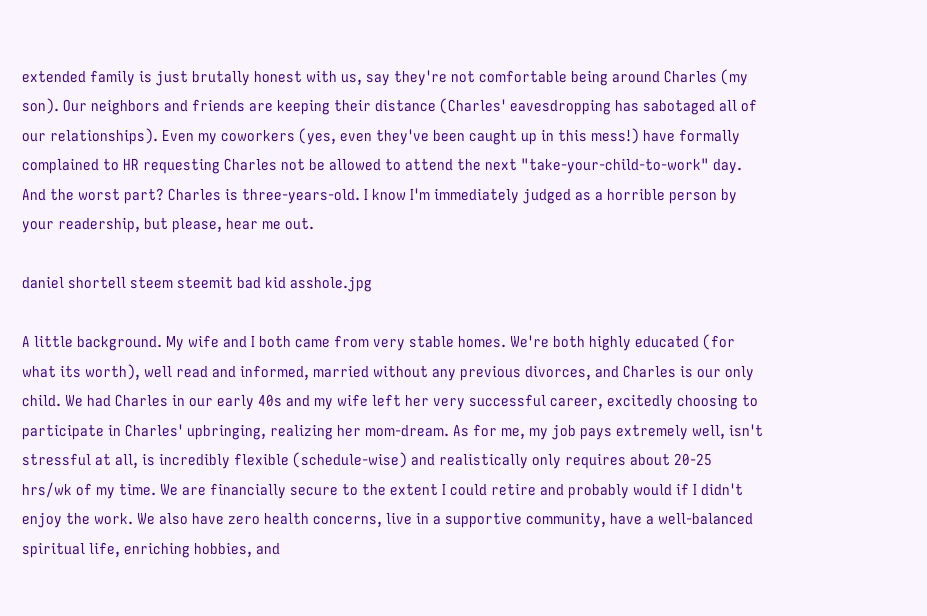extended family is just brutally honest with us, say they're not comfortable being around Charles (my son). Our neighbors and friends are keeping their distance (Charles' eavesdropping has sabotaged all of our relationships). Even my coworkers (yes, even they've been caught up in this mess!) have formally complained to HR requesting Charles not be allowed to attend the next "take-your-child-to-work" day. And the worst part? Charles is three-years-old. I know I'm immediately judged as a horrible person by your readership, but please, hear me out.

daniel shortell steem steemit bad kid asshole.jpg

A little background. My wife and I both came from very stable homes. We're both highly educated (for what its worth), well read and informed, married without any previous divorces, and Charles is our only child. We had Charles in our early 40s and my wife left her very successful career, excitedly choosing to participate in Charles' upbringing, realizing her mom-dream. As for me, my job pays extremely well, isn't stressful at all, is incredibly flexible (schedule-wise) and realistically only requires about 20-25 hrs/wk of my time. We are financially secure to the extent I could retire and probably would if I didn't enjoy the work. We also have zero health concerns, live in a supportive community, have a well-balanced spiritual life, enriching hobbies, and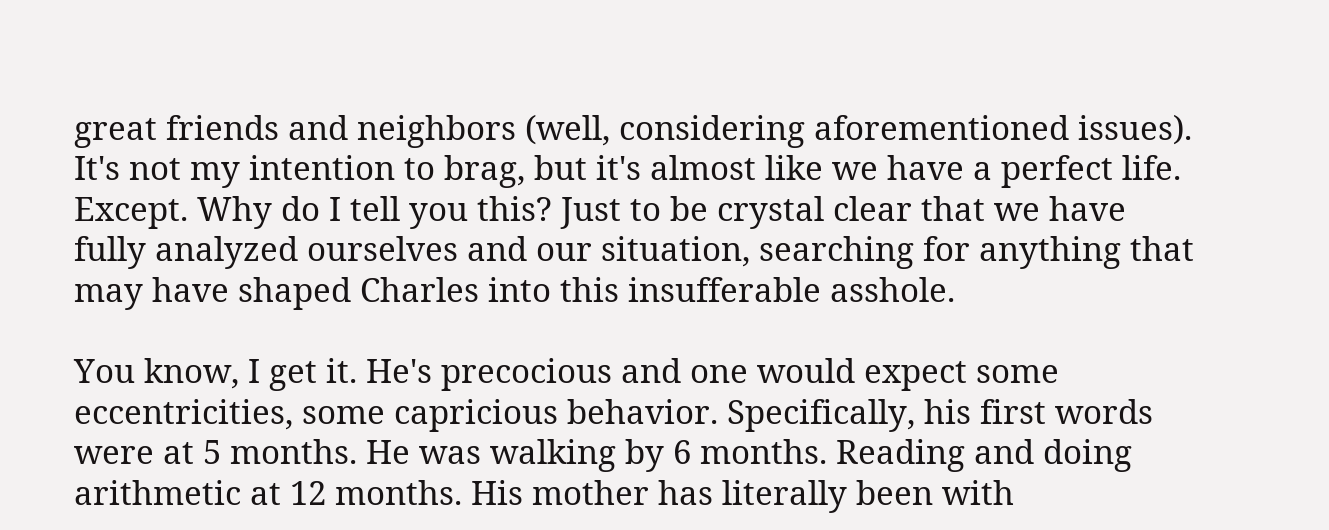great friends and neighbors (well, considering aforementioned issues). It's not my intention to brag, but it's almost like we have a perfect life. Except. Why do I tell you this? Just to be crystal clear that we have fully analyzed ourselves and our situation, searching for anything that may have shaped Charles into this insufferable asshole.

You know, I get it. He's precocious and one would expect some eccentricities, some capricious behavior. Specifically, his first words were at 5 months. He was walking by 6 months. Reading and doing arithmetic at 12 months. His mother has literally been with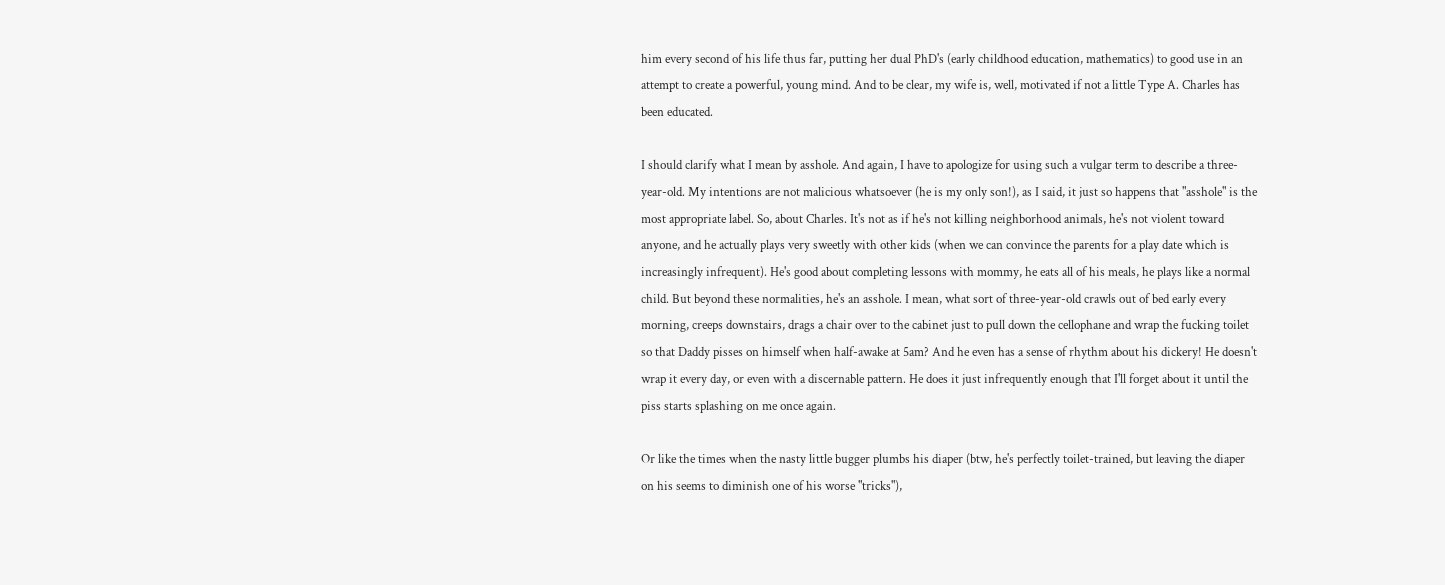him every second of his life thus far, putting her dual PhD's (early childhood education, mathematics) to good use in an attempt to create a powerful, young mind. And to be clear, my wife is, well, motivated if not a little Type A. Charles has been educated.

I should clarify what I mean by asshole. And again, I have to apologize for using such a vulgar term to describe a three-year-old. My intentions are not malicious whatsoever (he is my only son!), as I said, it just so happens that "asshole" is the most appropriate label. So, about Charles. It's not as if he's not killing neighborhood animals, he's not violent toward anyone, and he actually plays very sweetly with other kids (when we can convince the parents for a play date which is increasingly infrequent). He's good about completing lessons with mommy, he eats all of his meals, he plays like a normal child. But beyond these normalities, he's an asshole. I mean, what sort of three-year-old crawls out of bed early every morning, creeps downstairs, drags a chair over to the cabinet just to pull down the cellophane and wrap the fucking toilet so that Daddy pisses on himself when half-awake at 5am? And he even has a sense of rhythm about his dickery! He doesn't wrap it every day, or even with a discernable pattern. He does it just infrequently enough that I'll forget about it until the piss starts splashing on me once again.

Or like the times when the nasty little bugger plumbs his diaper (btw, he's perfectly toilet-trained, but leaving the diaper on his seems to diminish one of his worse "tricks"),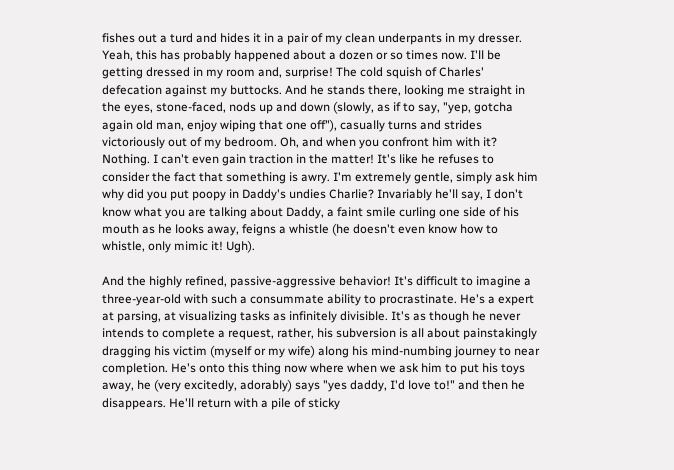fishes out a turd and hides it in a pair of my clean underpants in my dresser. Yeah, this has probably happened about a dozen or so times now. I'll be getting dressed in my room and, surprise! The cold squish of Charles' defecation against my buttocks. And he stands there, looking me straight in the eyes, stone-faced, nods up and down (slowly, as if to say, "yep, gotcha again old man, enjoy wiping that one off"), casually turns and strides victoriously out of my bedroom. Oh, and when you confront him with it? Nothing. I can't even gain traction in the matter! It's like he refuses to consider the fact that something is awry. I'm extremely gentle, simply ask him why did you put poopy in Daddy's undies Charlie? Invariably he'll say, I don't know what you are talking about Daddy, a faint smile curling one side of his mouth as he looks away, feigns a whistle (he doesn't even know how to whistle, only mimic it! Ugh).

And the highly refined, passive-aggressive behavior! It's difficult to imagine a three-year-old with such a consummate ability to procrastinate. He's a expert at parsing, at visualizing tasks as infinitely divisible. It's as though he never intends to complete a request, rather, his subversion is all about painstakingly dragging his victim (myself or my wife) along his mind-numbing journey to near completion. He's onto this thing now where when we ask him to put his toys away, he (very excitedly, adorably) says "yes daddy, I'd love to!" and then he disappears. He'll return with a pile of sticky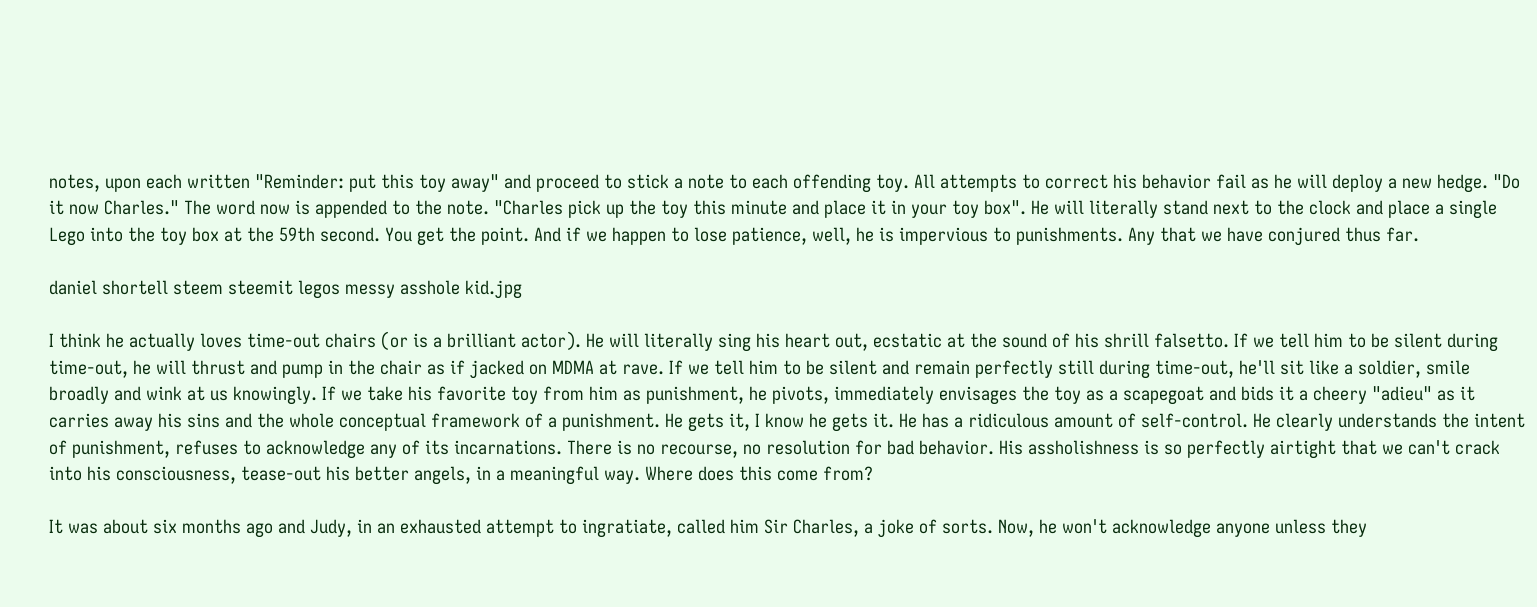notes, upon each written "Reminder: put this toy away" and proceed to stick a note to each offending toy. All attempts to correct his behavior fail as he will deploy a new hedge. "Do it now Charles." The word now is appended to the note. "Charles pick up the toy this minute and place it in your toy box". He will literally stand next to the clock and place a single Lego into the toy box at the 59th second. You get the point. And if we happen to lose patience, well, he is impervious to punishments. Any that we have conjured thus far.

daniel shortell steem steemit legos messy asshole kid.jpg

I think he actually loves time-out chairs (or is a brilliant actor). He will literally sing his heart out, ecstatic at the sound of his shrill falsetto. If we tell him to be silent during time-out, he will thrust and pump in the chair as if jacked on MDMA at rave. If we tell him to be silent and remain perfectly still during time-out, he'll sit like a soldier, smile broadly and wink at us knowingly. If we take his favorite toy from him as punishment, he pivots, immediately envisages the toy as a scapegoat and bids it a cheery "adieu" as it carries away his sins and the whole conceptual framework of a punishment. He gets it, I know he gets it. He has a ridiculous amount of self-control. He clearly understands the intent of punishment, refuses to acknowledge any of its incarnations. There is no recourse, no resolution for bad behavior. His assholishness is so perfectly airtight that we can't crack into his consciousness, tease-out his better angels, in a meaningful way. Where does this come from?

It was about six months ago and Judy, in an exhausted attempt to ingratiate, called him Sir Charles, a joke of sorts. Now, he won't acknowledge anyone unless they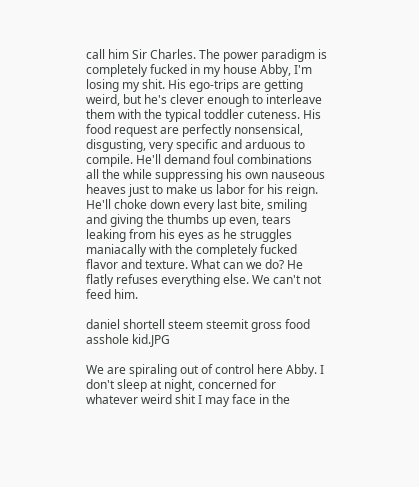call him Sir Charles. The power paradigm is completely fucked in my house Abby, I'm losing my shit. His ego-trips are getting weird, but he's clever enough to interleave them with the typical toddler cuteness. His food request are perfectly nonsensical, disgusting, very specific and arduous to compile. He'll demand foul combinations all the while suppressing his own nauseous heaves just to make us labor for his reign. He'll choke down every last bite, smiling and giving the thumbs up even, tears leaking from his eyes as he struggles maniacally with the completely fucked flavor and texture. What can we do? He flatly refuses everything else. We can't not feed him.

daniel shortell steem steemit gross food asshole kid.JPG

We are spiraling out of control here Abby. I don't sleep at night, concerned for whatever weird shit I may face in the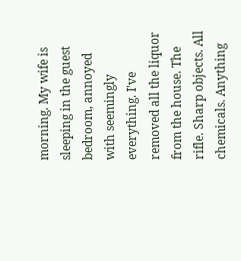morning. My wife is sleeping in the guest bedroom, annoyed with seemingly everything. I've removed all the liquor from the house. The rifle. Sharp objects. All chemicals. Anything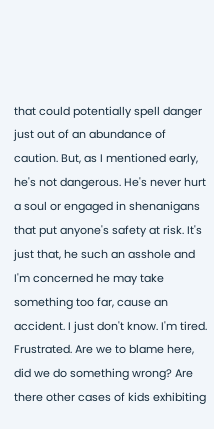that could potentially spell danger just out of an abundance of caution. But, as I mentioned early, he's not dangerous. He's never hurt a soul or engaged in shenanigans that put anyone's safety at risk. It's just that, he such an asshole and I'm concerned he may take something too far, cause an accident. I just don't know. I'm tired. Frustrated. Are we to blame here, did we do something wrong? Are there other cases of kids exhibiting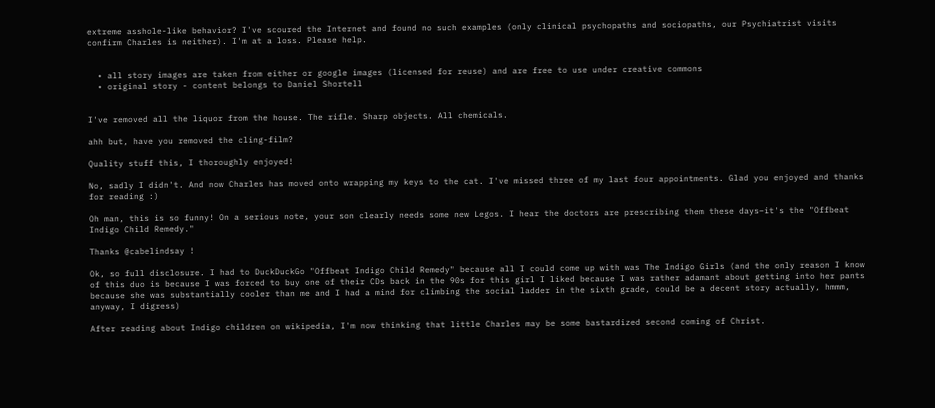extreme asshole-like behavior? I've scoured the Internet and found no such examples (only clinical psychopaths and sociopaths, our Psychiatrist visits confirm Charles is neither). I'm at a loss. Please help.


  • all story images are taken from either or google images (licensed for reuse) and are free to use under creative commons
  • original story - content belongs to Daniel Shortell


I've removed all the liquor from the house. The rifle. Sharp objects. All chemicals.

ahh but, have you removed the cling-film?

Quality stuff this, I thoroughly enjoyed!

No, sadly I didn't. And now Charles has moved onto wrapping my keys to the cat. I've missed three of my last four appointments. Glad you enjoyed and thanks for reading :)

Oh man, this is so funny! On a serious note, your son clearly needs some new Legos. I hear the doctors are prescribing them these days–it's the "Offbeat Indigo Child Remedy."

Thanks @cabelindsay !

Ok, so full disclosure. I had to DuckDuckGo "Offbeat Indigo Child Remedy" because all I could come up with was The Indigo Girls (and the only reason I know of this duo is because I was forced to buy one of their CDs back in the 90s for this girl I liked because I was rather adamant about getting into her pants because she was substantially cooler than me and I had a mind for climbing the social ladder in the sixth grade, could be a decent story actually, hmmm, anyway, I digress)

After reading about Indigo children on wikipedia, I'm now thinking that little Charles may be some bastardized second coming of Christ.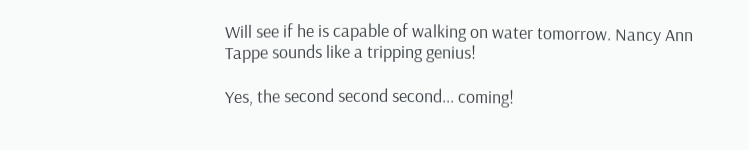Will see if he is capable of walking on water tomorrow. Nancy Ann Tappe sounds like a tripping genius!

Yes, the second second second... coming!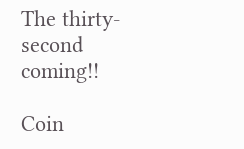The thirty-second coming!!

Coin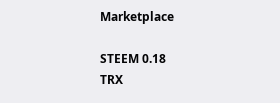Marketplace

STEEM 0.18
TRX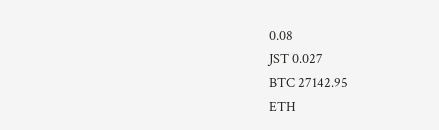0.08
JST 0.027
BTC 27142.95
ETH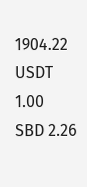1904.22
USDT 1.00
SBD 2.26